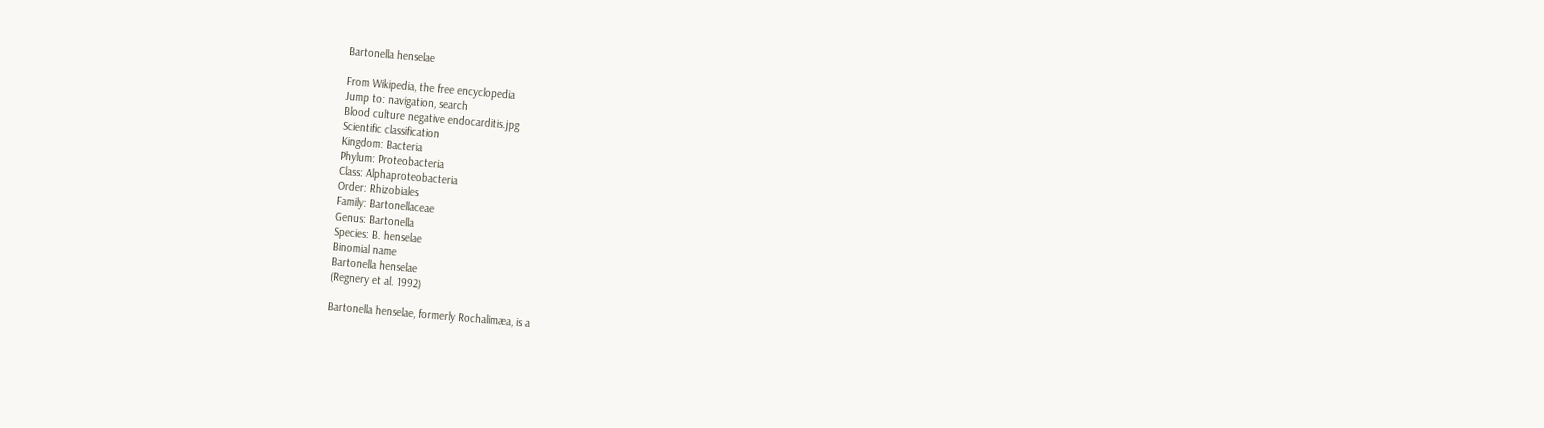Bartonella henselae

From Wikipedia, the free encyclopedia
Jump to: navigation, search
Blood culture negative endocarditis.jpg
Scientific classification
Kingdom: Bacteria
Phylum: Proteobacteria
Class: Alphaproteobacteria
Order: Rhizobiales
Family: Bartonellaceae
Genus: Bartonella
Species: B. henselae
Binomial name
Bartonella henselae
(Regnery et al. 1992)

Bartonella henselae, formerly Rochalimæa, is a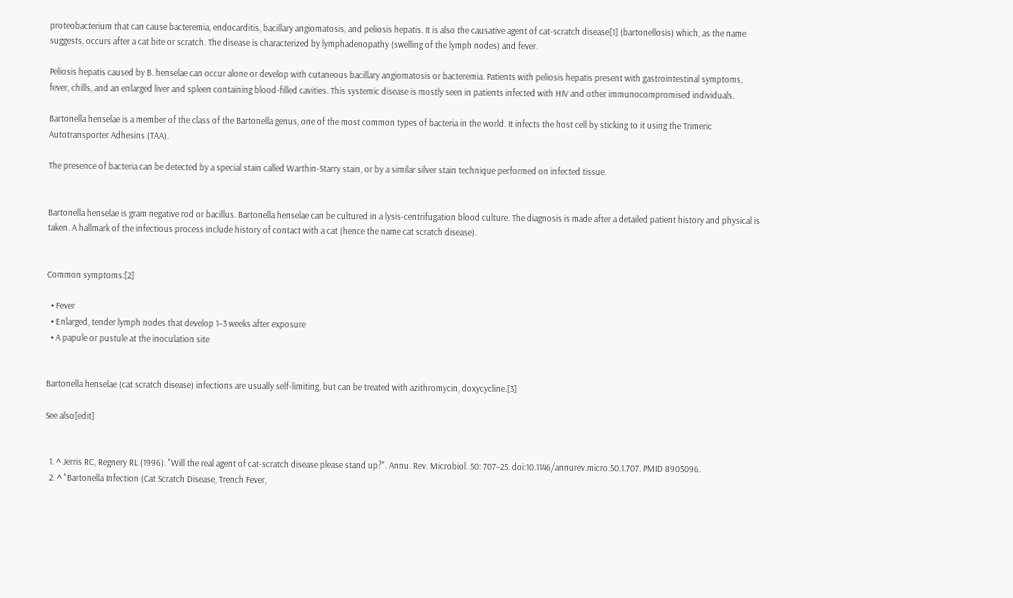proteobacterium that can cause bacteremia, endocarditis, bacillary angiomatosis, and peliosis hepatis. It is also the causative agent of cat-scratch disease[1] (bartonellosis) which, as the name suggests, occurs after a cat bite or scratch. The disease is characterized by lymphadenopathy (swelling of the lymph nodes) and fever.

Peliosis hepatis caused by B. henselae can occur alone or develop with cutaneous bacillary angiomatosis or bacteremia. Patients with peliosis hepatis present with gastrointestinal symptoms, fever, chills, and an enlarged liver and spleen containing blood-filled cavities. This systemic disease is mostly seen in patients infected with HIV and other immunocompromised individuals.

Bartonella henselae is a member of the class of the Bartonella genus, one of the most common types of bacteria in the world. It infects the host cell by sticking to it using the Trimeric Autotransporter Adhesins (TAA).

The presence of bacteria can be detected by a special stain called Warthin-Starry stain, or by a similar silver stain technique performed on infected tissue.


Bartonella henselae is gram negative rod or bacillus. Bartonella henselae can be cultured in a lysis-centrifugation blood culture. The diagnosis is made after a detailed patient history and physical is taken. A hallmark of the infectious process include history of contact with a cat (hence the name cat scratch disease).


Common symptoms:[2]

  • Fever
  • Enlarged, tender lymph nodes that develop 1–3 weeks after exposure
  • A papule or pustule at the inoculation site


Bartonella henselae (cat scratch disease) infections are usually self-limiting, but can be treated with azithromycin, doxycycline.[3]

See also[edit]


  1. ^ Jerris RC, Regnery RL (1996). "Will the real agent of cat-scratch disease please stand up?". Annu. Rev. Microbiol. 50: 707–25. doi:10.1146/annurev.micro.50.1.707. PMID 8905096.
  2. ^ "Bartonella Infection (Cat Scratch Disease, Trench Fever,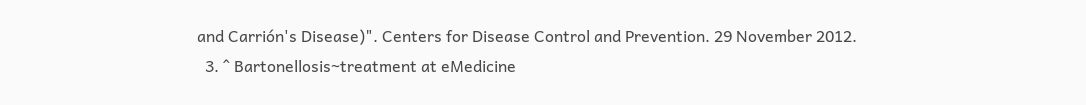and Carrión's Disease)". Centers for Disease Control and Prevention. 29 November 2012.
  3. ^ Bartonellosis~treatment at eMedicine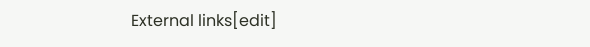External links[edit]